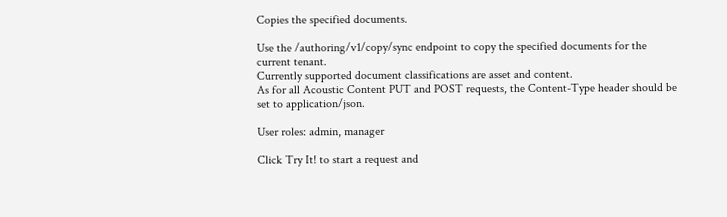Copies the specified documents.

Use the /authoring/v1/copy/sync endpoint to copy the specified documents for the current tenant.
Currently supported document classifications are asset and content.
As for all Acoustic Content PUT and POST requests, the Content-Type header should be set to application/json.

User roles: admin, manager

Click Try It! to start a request and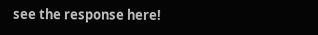see the response here!